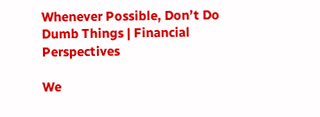Whenever Possible, Don’t Do Dumb Things | Financial Perspectives

We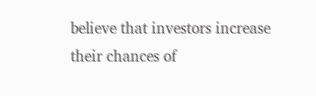believe that investors increase their chances of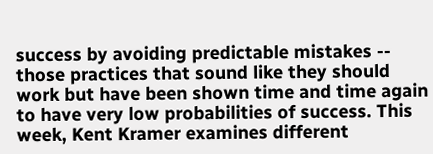success by avoiding predictable mistakes -- those practices that sound like they should work but have been shown time and time again to have very low probabilities of success. This week, Kent Kramer examines different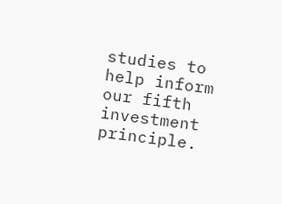studies to help inform our fifth investment principle.